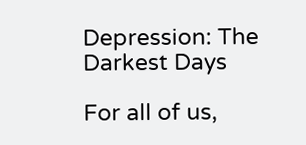Depression: The Darkest Days

For all of us,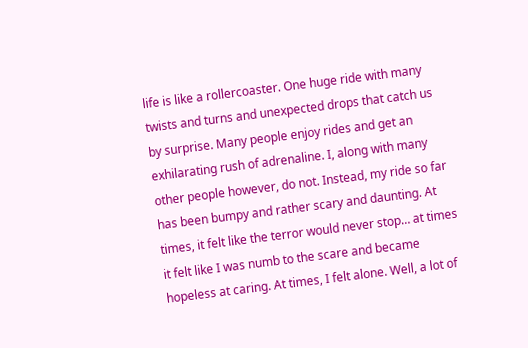life is like a rollercoaster. One huge ride with many twists and turns and unexpected drops that catch us by surprise. Many people enjoy rides and get an exhilarating rush of adrenaline. I, along with many other people however, do not. Instead, my ride so far has been bumpy and rather scary and daunting. At times, it felt like the terror would never stop… at times it felt like I was numb to the scare and became hopeless at caring. At times, I felt alone. Well, a lot of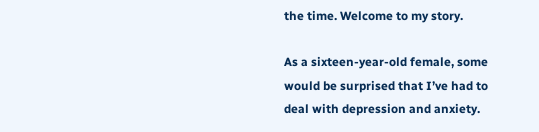the time. Welcome to my story.

As a sixteen-year-old female, some would be surprised that I’ve had to deal with depression and anxiety.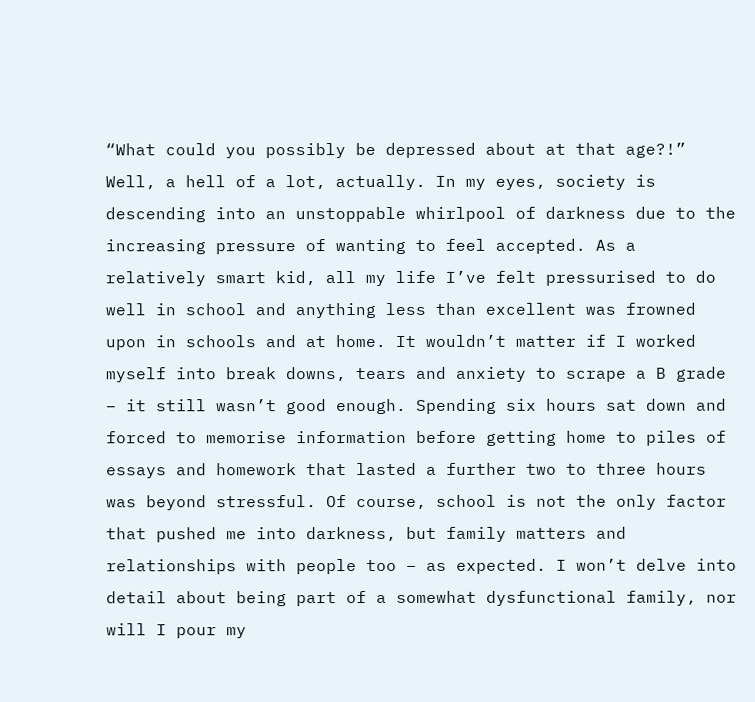“What could you possibly be depressed about at that age?!” Well, a hell of a lot, actually. In my eyes, society is descending into an unstoppable whirlpool of darkness due to the increasing pressure of wanting to feel accepted. As a relatively smart kid, all my life I’ve felt pressurised to do well in school and anything less than excellent was frowned upon in schools and at home. It wouldn’t matter if I worked myself into break downs, tears and anxiety to scrape a B grade – it still wasn’t good enough. Spending six hours sat down and forced to memorise information before getting home to piles of essays and homework that lasted a further two to three hours was beyond stressful. Of course, school is not the only factor that pushed me into darkness, but family matters and relationships with people too – as expected. I won’t delve into detail about being part of a somewhat dysfunctional family, nor will I pour my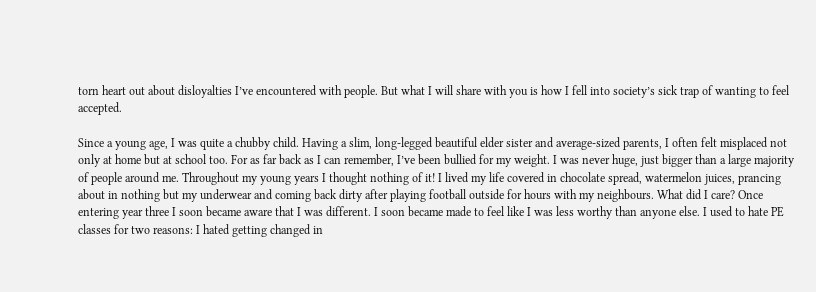torn heart out about disloyalties I’ve encountered with people. But what I will share with you is how I fell into society’s sick trap of wanting to feel accepted.

Since a young age, I was quite a chubby child. Having a slim, long-legged beautiful elder sister and average-sized parents, I often felt misplaced not only at home but at school too. For as far back as I can remember, I’ve been bullied for my weight. I was never huge, just bigger than a large majority of people around me. Throughout my young years I thought nothing of it! I lived my life covered in chocolate spread, watermelon juices, prancing about in nothing but my underwear and coming back dirty after playing football outside for hours with my neighbours. What did I care? Once entering year three I soon became aware that I was different. I soon became made to feel like I was less worthy than anyone else. I used to hate PE classes for two reasons: I hated getting changed in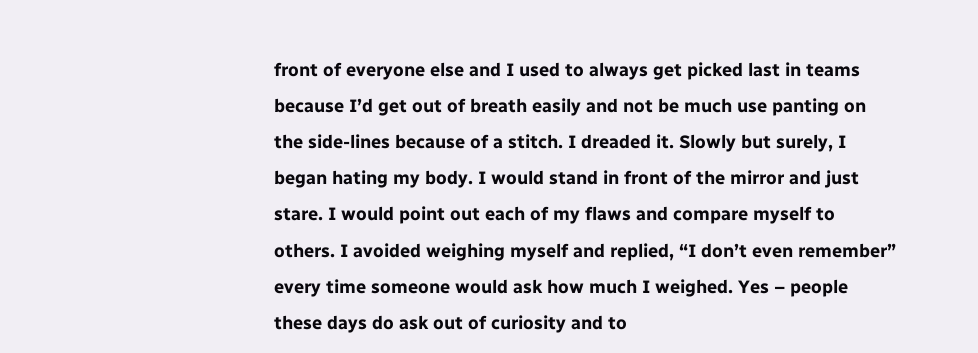front of everyone else and I used to always get picked last in teams because I’d get out of breath easily and not be much use panting on the side-lines because of a stitch. I dreaded it. Slowly but surely, I began hating my body. I would stand in front of the mirror and just stare. I would point out each of my flaws and compare myself to others. I avoided weighing myself and replied, “I don’t even remember” every time someone would ask how much I weighed. Yes – people these days do ask out of curiosity and to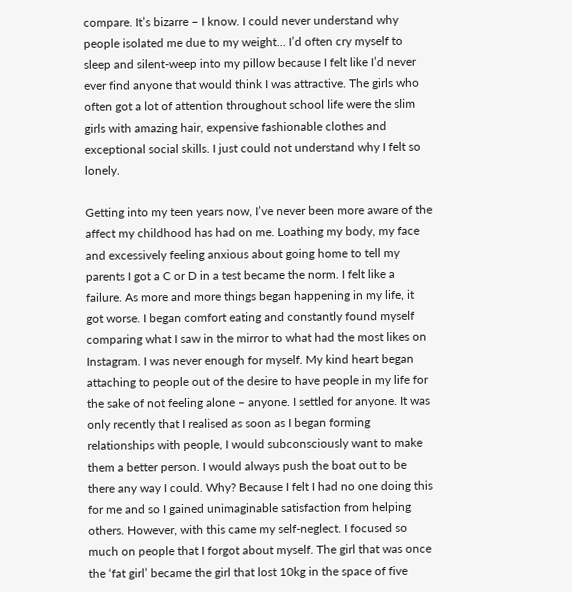compare. It’s bizarre – I know. I could never understand why people isolated me due to my weight… I’d often cry myself to sleep and silent-weep into my pillow because I felt like I’d never ever find anyone that would think I was attractive. The girls who often got a lot of attention throughout school life were the slim girls with amazing hair, expensive fashionable clothes and exceptional social skills. I just could not understand why I felt so lonely.

Getting into my teen years now, I’ve never been more aware of the affect my childhood has had on me. Loathing my body, my face and excessively feeling anxious about going home to tell my parents I got a C or D in a test became the norm. I felt like a failure. As more and more things began happening in my life, it got worse. I began comfort eating and constantly found myself comparing what I saw in the mirror to what had the most likes on Instagram. I was never enough for myself. My kind heart began attaching to people out of the desire to have people in my life for the sake of not feeling alone – anyone. I settled for anyone. It was only recently that I realised as soon as I began forming relationships with people, I would subconsciously want to make them a better person. I would always push the boat out to be there any way I could. Why? Because I felt I had no one doing this for me and so I gained unimaginable satisfaction from helping others. However, with this came my self-neglect. I focused so much on people that I forgot about myself. The girl that was once the ‘fat girl’ became the girl that lost 10kg in the space of five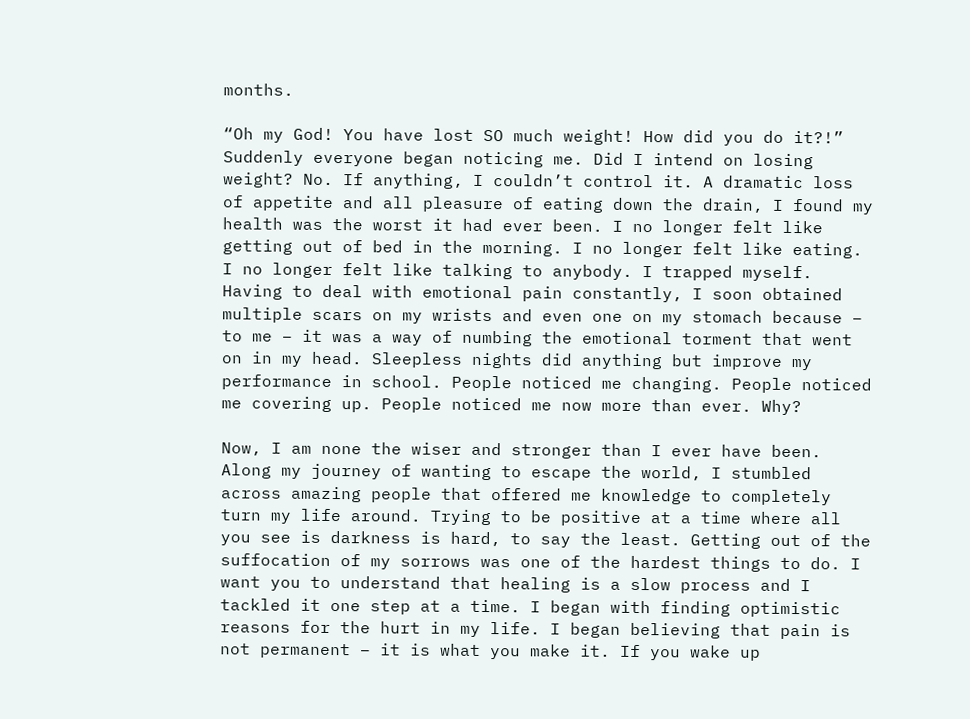months.

“Oh my God! You have lost SO much weight! How did you do it?!” Suddenly everyone began noticing me. Did I intend on losing weight? No. If anything, I couldn’t control it. A dramatic loss of appetite and all pleasure of eating down the drain, I found my health was the worst it had ever been. I no longer felt like getting out of bed in the morning. I no longer felt like eating. I no longer felt like talking to anybody. I trapped myself. Having to deal with emotional pain constantly, I soon obtained multiple scars on my wrists and even one on my stomach because – to me – it was a way of numbing the emotional torment that went on in my head. Sleepless nights did anything but improve my performance in school. People noticed me changing. People noticed me covering up. People noticed me now more than ever. Why?

Now, I am none the wiser and stronger than I ever have been. Along my journey of wanting to escape the world, I stumbled across amazing people that offered me knowledge to completely turn my life around. Trying to be positive at a time where all you see is darkness is hard, to say the least. Getting out of the suffocation of my sorrows was one of the hardest things to do. I want you to understand that healing is a slow process and I tackled it one step at a time. I began with finding optimistic reasons for the hurt in my life. I began believing that pain is not permanent – it is what you make it. If you wake up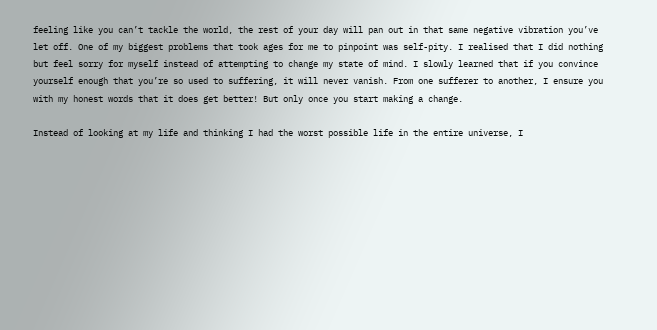feeling like you can’t tackle the world, the rest of your day will pan out in that same negative vibration you’ve let off. One of my biggest problems that took ages for me to pinpoint was self-pity. I realised that I did nothing but feel sorry for myself instead of attempting to change my state of mind. I slowly learned that if you convince yourself enough that you’re so used to suffering, it will never vanish. From one sufferer to another, I ensure you with my honest words that it does get better! But only once you start making a change.

Instead of looking at my life and thinking I had the worst possible life in the entire universe, I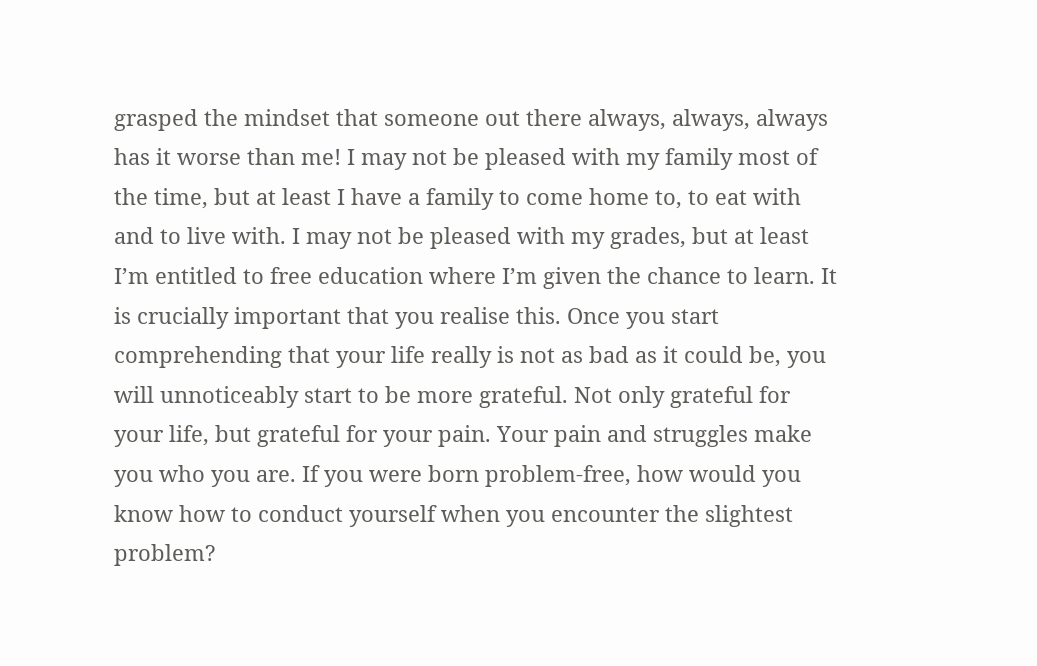grasped the mindset that someone out there always, always, always has it worse than me! I may not be pleased with my family most of the time, but at least I have a family to come home to, to eat with and to live with. I may not be pleased with my grades, but at least I’m entitled to free education where I’m given the chance to learn. It is crucially important that you realise this. Once you start comprehending that your life really is not as bad as it could be, you will unnoticeably start to be more grateful. Not only grateful for your life, but grateful for your pain. Your pain and struggles make you who you are. If you were born problem-free, how would you know how to conduct yourself when you encounter the slightest problem?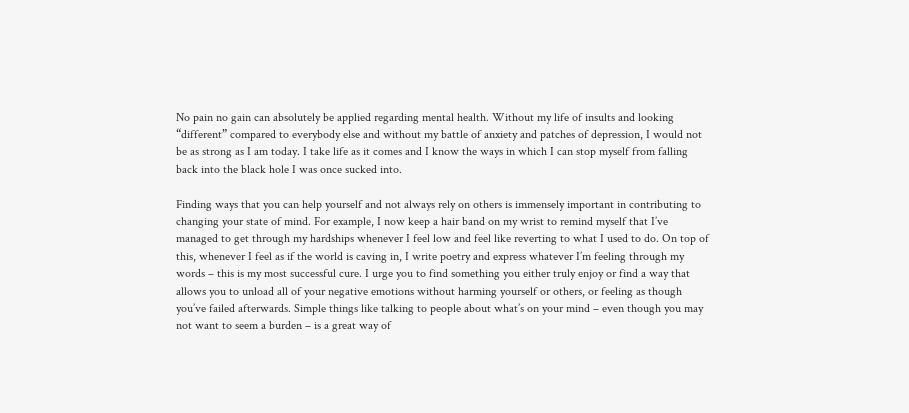No pain no gain can absolutely be applied regarding mental health. Without my life of insults and looking “different” compared to everybody else and without my battle of anxiety and patches of depression, I would not be as strong as I am today. I take life as it comes and I know the ways in which I can stop myself from falling back into the black hole I was once sucked into.

Finding ways that you can help yourself and not always rely on others is immensely important in contributing to changing your state of mind. For example, I now keep a hair band on my wrist to remind myself that I’ve managed to get through my hardships whenever I feel low and feel like reverting to what I used to do. On top of this, whenever I feel as if the world is caving in, I write poetry and express whatever I’m feeling through my words – this is my most successful cure. I urge you to find something you either truly enjoy or find a way that allows you to unload all of your negative emotions without harming yourself or others, or feeling as though you’ve failed afterwards. Simple things like talking to people about what’s on your mind – even though you may not want to seem a burden – is a great way of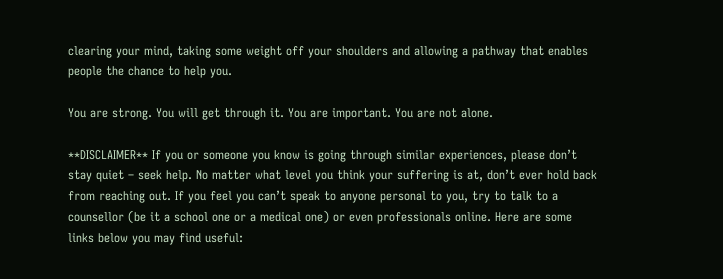clearing your mind, taking some weight off your shoulders and allowing a pathway that enables people the chance to help you.

You are strong. You will get through it. You are important. You are not alone.

**DISCLAIMER** If you or someone you know is going through similar experiences, please don’t stay quiet – seek help. No matter what level you think your suffering is at, don’t ever hold back from reaching out. If you feel you can’t speak to anyone personal to you, try to talk to a counsellor (be it a school one or a medical one) or even professionals online. Here are some links below you may find useful: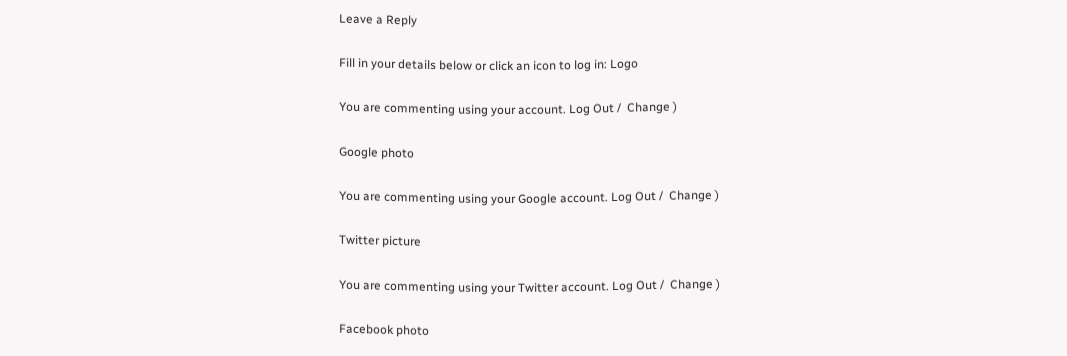Leave a Reply

Fill in your details below or click an icon to log in: Logo

You are commenting using your account. Log Out /  Change )

Google photo

You are commenting using your Google account. Log Out /  Change )

Twitter picture

You are commenting using your Twitter account. Log Out /  Change )

Facebook photo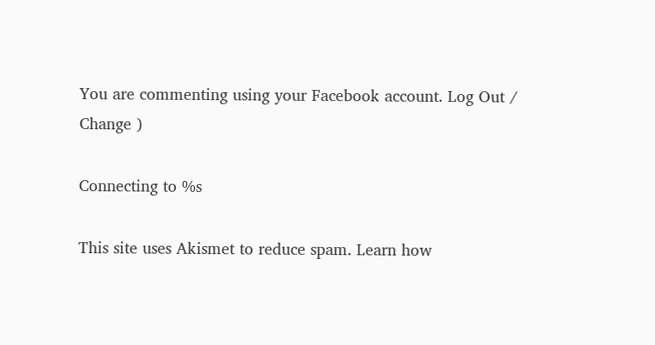You are commenting using your Facebook account. Log Out /  Change )

Connecting to %s

This site uses Akismet to reduce spam. Learn how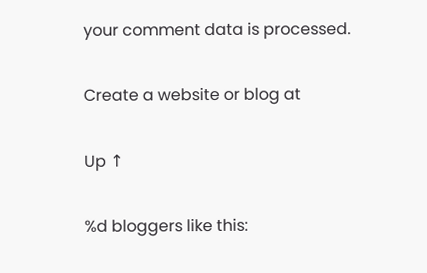your comment data is processed.

Create a website or blog at

Up ↑

%d bloggers like this: